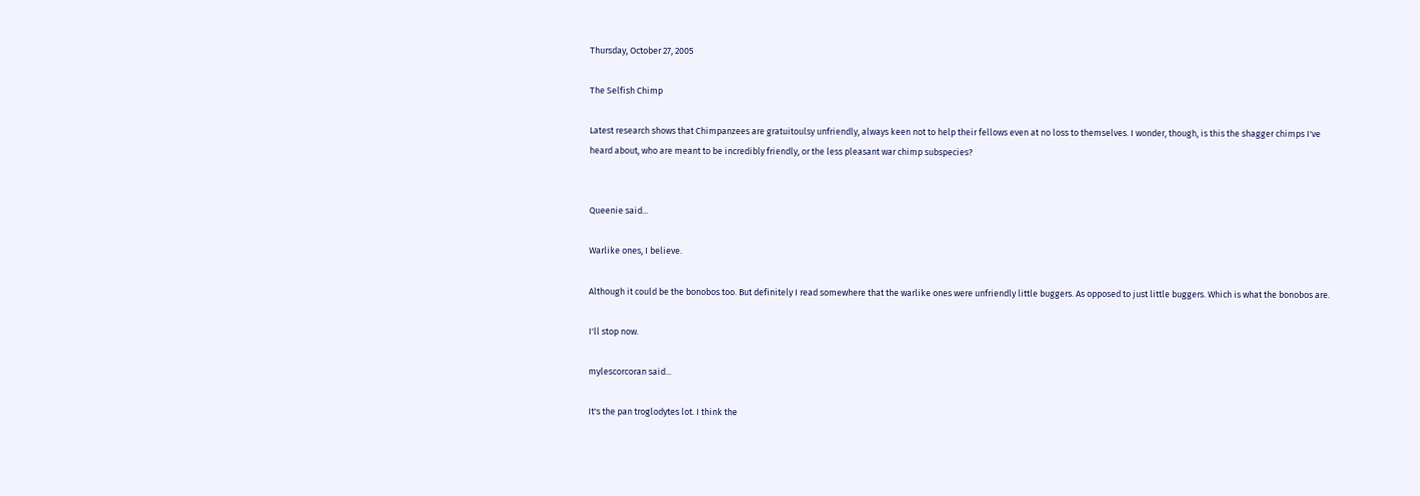Thursday, October 27, 2005

The Selfish Chimp

Latest research shows that Chimpanzees are gratuitoulsy unfriendly, always keen not to help their fellows even at no loss to themselves. I wonder, though, is this the shagger chimps I've heard about, who are meant to be incredibly friendly, or the less pleasant war chimp subspecies?


Queenie said...

Warlike ones, I believe.

Although it could be the bonobos too. But definitely I read somewhere that the warlike ones were unfriendly little buggers. As opposed to just little buggers. Which is what the bonobos are.

I'll stop now.

mylescorcoran said...

It's the pan troglodytes lot. I think the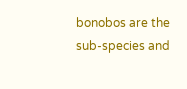bonobos are the sub-species and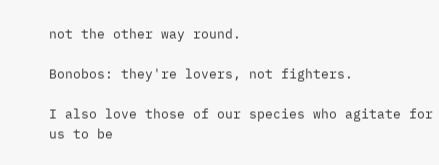not the other way round.

Bonobos: they're lovers, not fighters.

I also love those of our species who agitate for us to be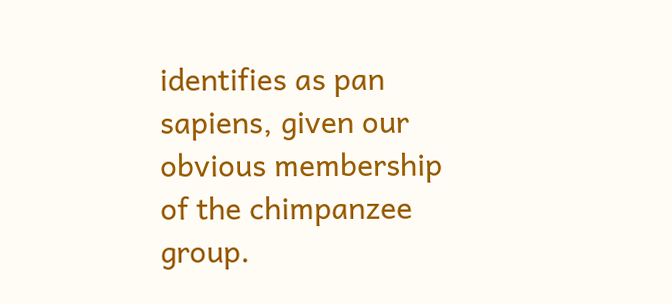identifies as pan sapiens, given our obvious membership of the chimpanzee group.